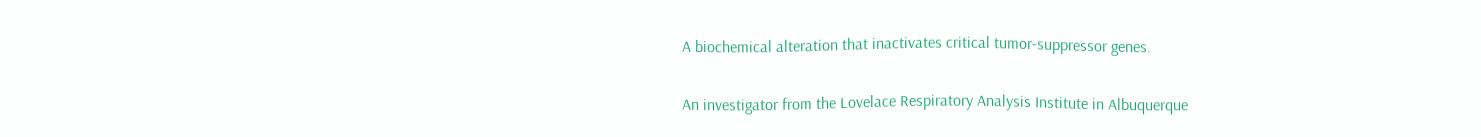A biochemical alteration that inactivates critical tumor-suppressor genes.

An investigator from the Lovelace Respiratory Analysis Institute in Albuquerque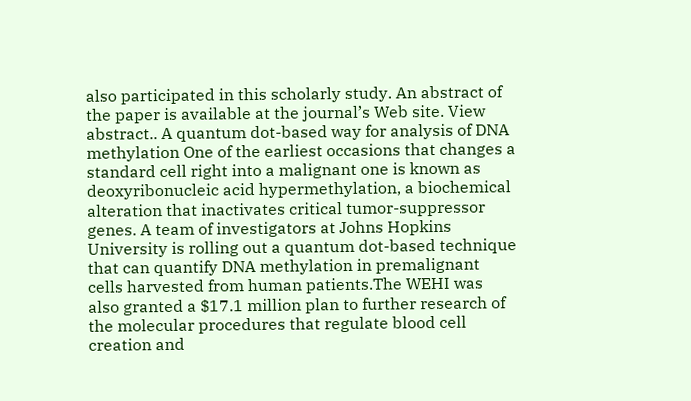also participated in this scholarly study. An abstract of the paper is available at the journal’s Web site. View abstract.. A quantum dot-based way for analysis of DNA methylation One of the earliest occasions that changes a standard cell right into a malignant one is known as deoxyribonucleic acid hypermethylation, a biochemical alteration that inactivates critical tumor-suppressor genes. A team of investigators at Johns Hopkins University is rolling out a quantum dot-based technique that can quantify DNA methylation in premalignant cells harvested from human patients.The WEHI was also granted a $17.1 million plan to further research of the molecular procedures that regulate blood cell creation and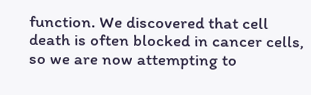function. We discovered that cell death is often blocked in cancer cells, so we are now attempting to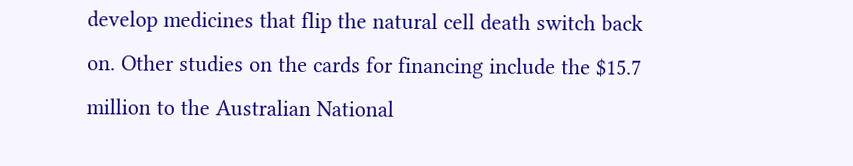develop medicines that flip the natural cell death switch back on. Other studies on the cards for financing include the $15.7 million to the Australian National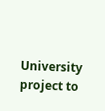University project to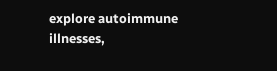explore autoimmune illnesses,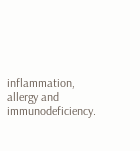inflammation, allergy and immunodeficiency.